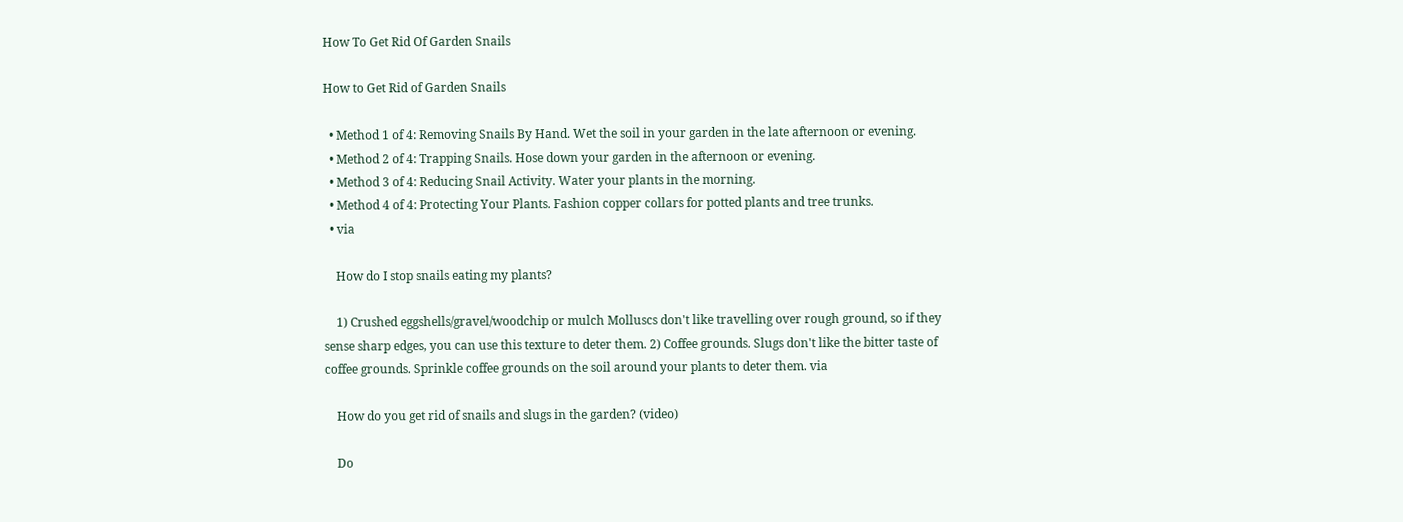How To Get Rid Of Garden Snails

How to Get Rid of Garden Snails

  • Method 1 of 4: Removing Snails By Hand. Wet the soil in your garden in the late afternoon or evening.
  • Method 2 of 4: Trapping Snails. Hose down your garden in the afternoon or evening.
  • Method 3 of 4: Reducing Snail Activity. Water your plants in the morning.
  • Method 4 of 4: Protecting Your Plants. Fashion copper collars for potted plants and tree trunks.
  • via

    How do I stop snails eating my plants?

    1) Crushed eggshells/gravel/woodchip or mulch Molluscs don't like travelling over rough ground, so if they sense sharp edges, you can use this texture to deter them. 2) Coffee grounds. Slugs don't like the bitter taste of coffee grounds. Sprinkle coffee grounds on the soil around your plants to deter them. via

    How do you get rid of snails and slugs in the garden? (video)

    Do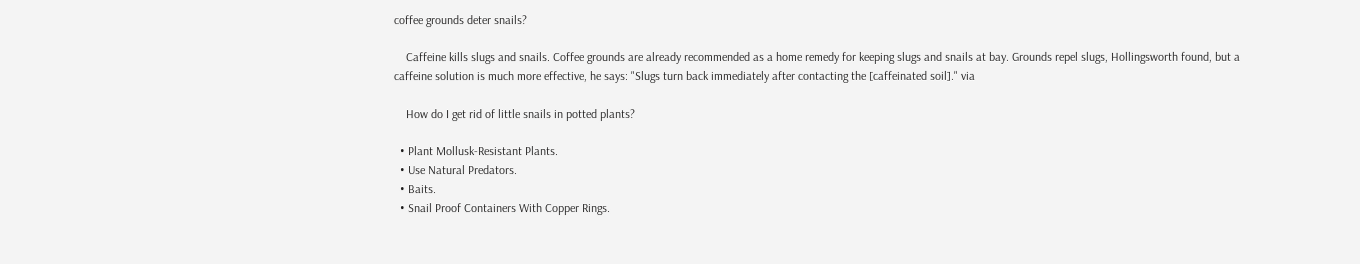coffee grounds deter snails?

    Caffeine kills slugs and snails. Coffee grounds are already recommended as a home remedy for keeping slugs and snails at bay. Grounds repel slugs, Hollingsworth found, but a caffeine solution is much more effective, he says: "Slugs turn back immediately after contacting the [caffeinated soil]." via

    How do I get rid of little snails in potted plants?

  • Plant Mollusk-Resistant Plants.
  • Use Natural Predators.
  • Baits.
  • Snail Proof Containers With Copper Rings.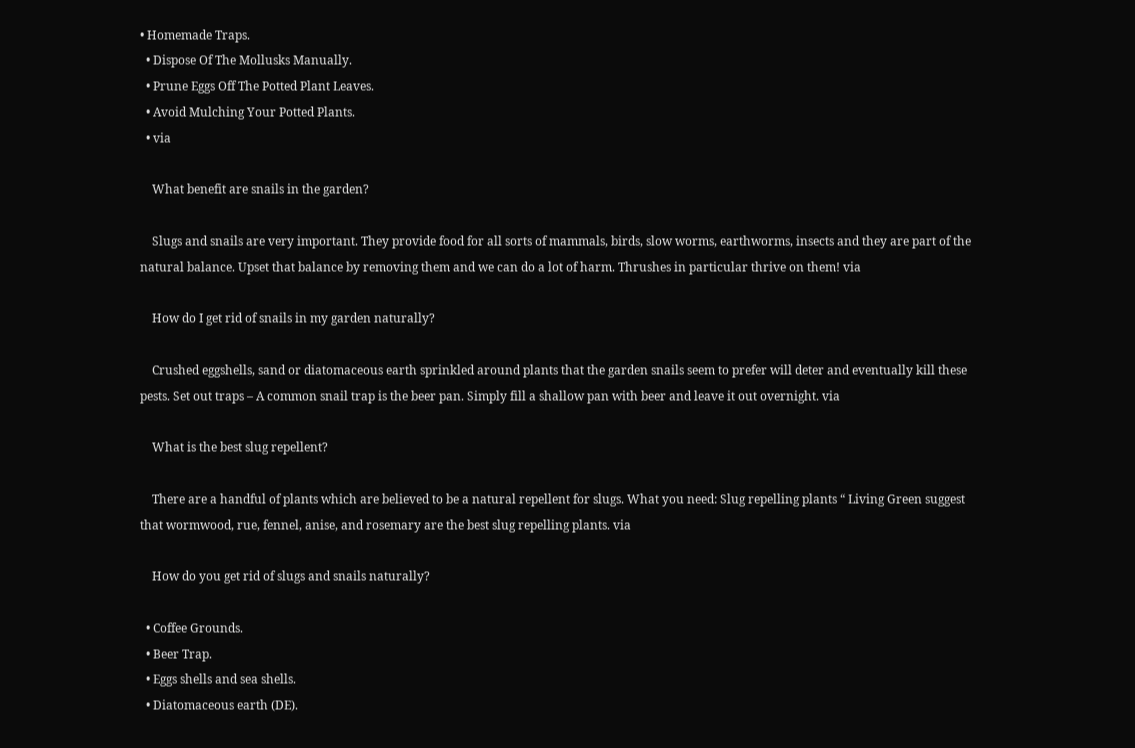• Homemade Traps.
  • Dispose Of The Mollusks Manually.
  • Prune Eggs Off The Potted Plant Leaves.
  • Avoid Mulching Your Potted Plants.
  • via

    What benefit are snails in the garden?

    Slugs and snails are very important. They provide food for all sorts of mammals, birds, slow worms, earthworms, insects and they are part of the natural balance. Upset that balance by removing them and we can do a lot of harm. Thrushes in particular thrive on them! via

    How do I get rid of snails in my garden naturally?

    Crushed eggshells, sand or diatomaceous earth sprinkled around plants that the garden snails seem to prefer will deter and eventually kill these pests. Set out traps – A common snail trap is the beer pan. Simply fill a shallow pan with beer and leave it out overnight. via

    What is the best slug repellent?

    There are a handful of plants which are believed to be a natural repellent for slugs. What you need: Slug repelling plants “ Living Green suggest that wormwood, rue, fennel, anise, and rosemary are the best slug repelling plants. via

    How do you get rid of slugs and snails naturally?

  • Coffee Grounds.
  • Beer Trap.
  • Eggs shells and sea shells.
  • Diatomaceous earth (DE).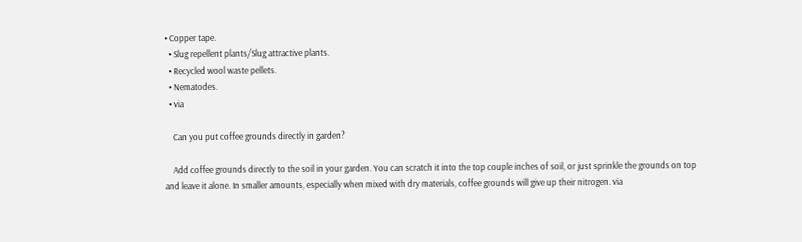• Copper tape.
  • Slug repellent plants/Slug attractive plants.
  • Recycled wool waste pellets.
  • Nematodes.
  • via

    Can you put coffee grounds directly in garden?

    Add coffee grounds directly to the soil in your garden. You can scratch it into the top couple inches of soil, or just sprinkle the grounds on top and leave it alone. In smaller amounts, especially when mixed with dry materials, coffee grounds will give up their nitrogen. via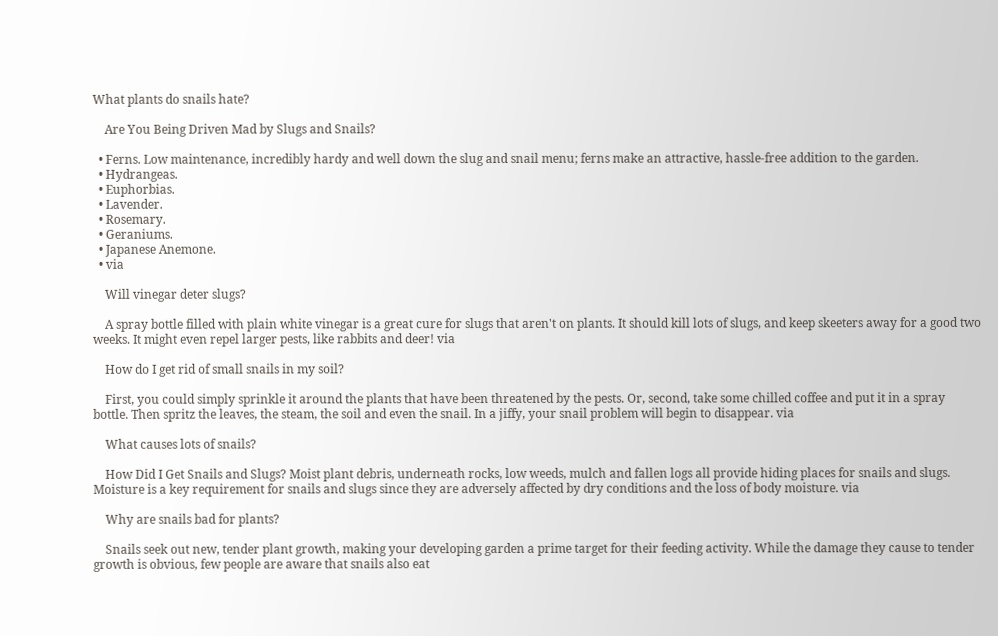What plants do snails hate?

    Are You Being Driven Mad by Slugs and Snails?

  • Ferns. Low maintenance, incredibly hardy and well down the slug and snail menu; ferns make an attractive, hassle-free addition to the garden.
  • Hydrangeas.
  • Euphorbias.
  • Lavender.
  • Rosemary.
  • Geraniums.
  • Japanese Anemone.
  • via

    Will vinegar deter slugs?

    A spray bottle filled with plain white vinegar is a great cure for slugs that aren't on plants. It should kill lots of slugs, and keep skeeters away for a good two weeks. It might even repel larger pests, like rabbits and deer! via

    How do I get rid of small snails in my soil?

    First, you could simply sprinkle it around the plants that have been threatened by the pests. Or, second, take some chilled coffee and put it in a spray bottle. Then spritz the leaves, the steam, the soil and even the snail. In a jiffy, your snail problem will begin to disappear. via

    What causes lots of snails?

    How Did I Get Snails and Slugs? Moist plant debris, underneath rocks, low weeds, mulch and fallen logs all provide hiding places for snails and slugs. Moisture is a key requirement for snails and slugs since they are adversely affected by dry conditions and the loss of body moisture. via

    Why are snails bad for plants?

    Snails seek out new, tender plant growth, making your developing garden a prime target for their feeding activity. While the damage they cause to tender growth is obvious, few people are aware that snails also eat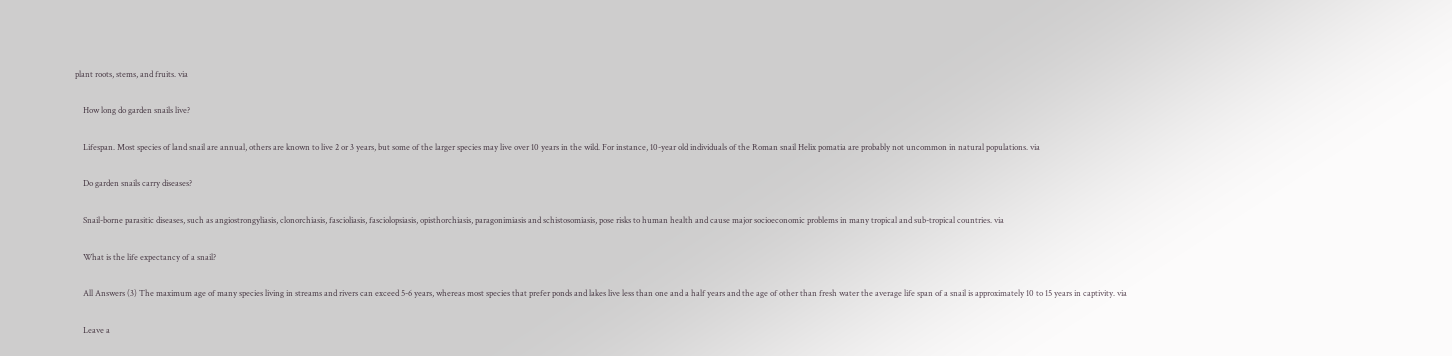plant roots, stems, and fruits. via

    How long do garden snails live?

    Lifespan. Most species of land snail are annual, others are known to live 2 or 3 years, but some of the larger species may live over 10 years in the wild. For instance, 10-year old individuals of the Roman snail Helix pomatia are probably not uncommon in natural populations. via

    Do garden snails carry diseases?

    Snail-borne parasitic diseases, such as angiostrongyliasis, clonorchiasis, fascioliasis, fasciolopsiasis, opisthorchiasis, paragonimiasis and schistosomiasis, pose risks to human health and cause major socioeconomic problems in many tropical and sub-tropical countries. via

    What is the life expectancy of a snail?

    All Answers (3) The maximum age of many species living in streams and rivers can exceed 5-6 years, whereas most species that prefer ponds and lakes live less than one and a half years and the age of other than fresh water the average life span of a snail is approximately 10 to 15 years in captivity. via

    Leave a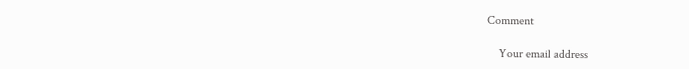Comment

    Your email address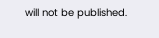will not be published.